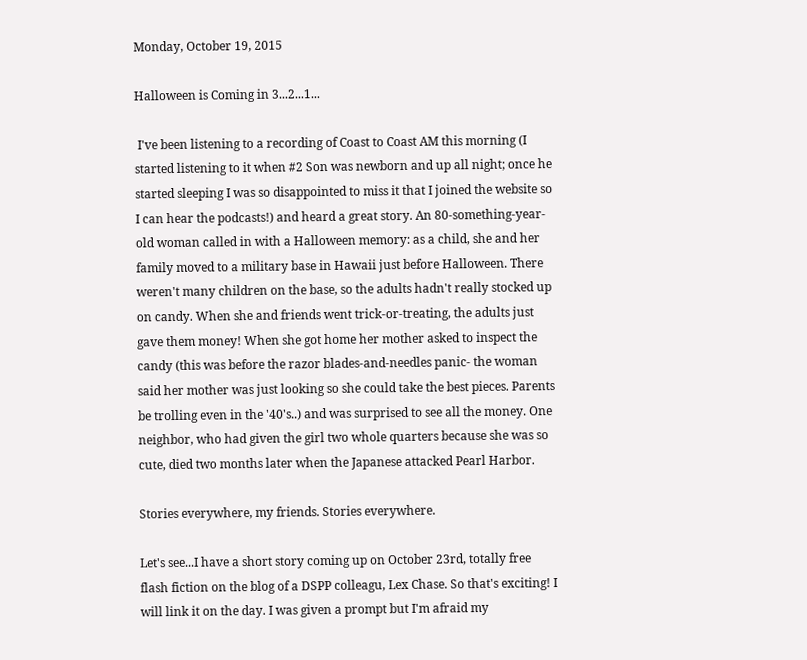Monday, October 19, 2015

Halloween is Coming in 3...2...1...

 I've been listening to a recording of Coast to Coast AM this morning (I started listening to it when #2 Son was newborn and up all night; once he started sleeping I was so disappointed to miss it that I joined the website so I can hear the podcasts!) and heard a great story. An 80-something-year-old woman called in with a Halloween memory: as a child, she and her family moved to a military base in Hawaii just before Halloween. There weren't many children on the base, so the adults hadn't really stocked up on candy. When she and friends went trick-or-treating, the adults just gave them money! When she got home her mother asked to inspect the candy (this was before the razor blades-and-needles panic- the woman said her mother was just looking so she could take the best pieces. Parents be trolling even in the '40's..) and was surprised to see all the money. One neighbor, who had given the girl two whole quarters because she was so cute, died two months later when the Japanese attacked Pearl Harbor.

Stories everywhere, my friends. Stories everywhere.

Let's see...I have a short story coming up on October 23rd, totally free flash fiction on the blog of a DSPP colleagu, Lex Chase. So that's exciting! I will link it on the day. I was given a prompt but I'm afraid my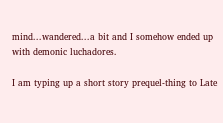mind...wandered...a bit and I somehow ended up with demonic luchadores.

I am typing up a short story prequel-thing to Late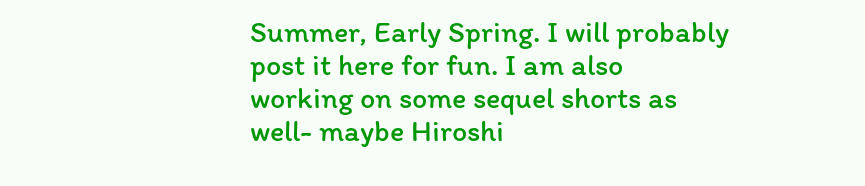Summer, Early Spring. I will probably post it here for fun. I am also working on some sequel shorts as well- maybe Hiroshi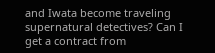and Iwata become traveling supernatural detectives? Can I get a contract from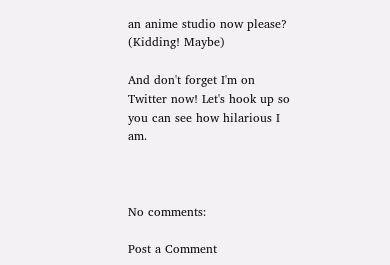an anime studio now please? (Kidding! Maybe)

And don't forget I'm on Twitter now! Let's hook up so you can see how hilarious I am.



No comments:

Post a Comment